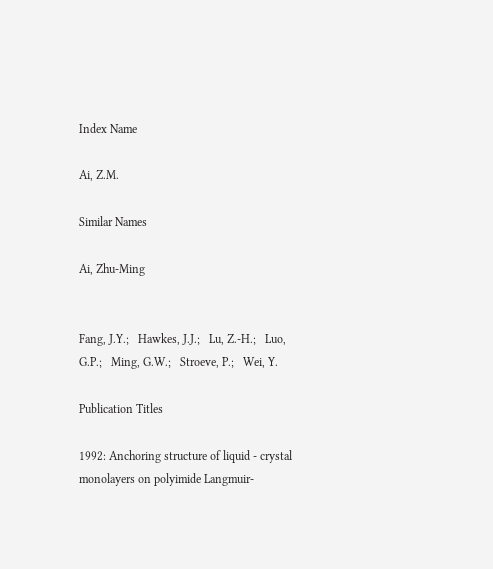Index Name

Ai, Z.M.

Similar Names

Ai, Zhu-Ming


Fang, J.Y.;   Hawkes, J.J.;   Lu, Z.-H.;   Luo, G.P.;   Ming, G.W.;   Stroeve, P.;   Wei, Y.

Publication Titles

1992: Anchoring structure of liquid - crystal monolayers on polyimide Langmuir-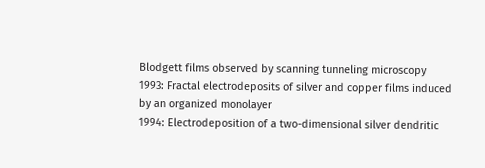Blodgett films observed by scanning tunneling microscopy
1993: Fractal electrodeposits of silver and copper films induced by an organized monolayer
1994: Electrodeposition of a two-dimensional silver dendritic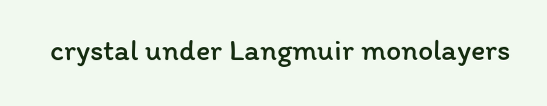crystal under Langmuir monolayers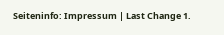Seiteninfo: Impressum | Last Change 1.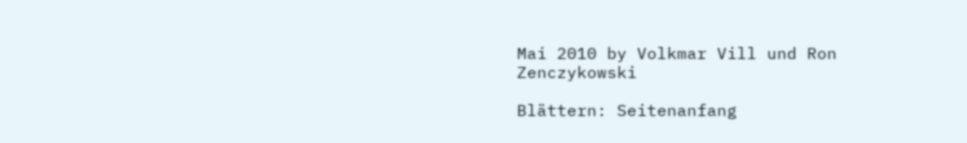Mai 2010 by Volkmar Vill und Ron Zenczykowski

Blättern: Seitenanfang